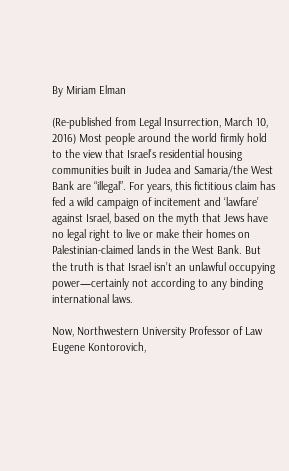By Miriam Elman

(Re-published from Legal Insurrection, March 10, 2016) Most people around the world firmly hold to the view that Israel’s residential housing communities built in Judea and Samaria/the West Bank are “illegal”. For years, this fictitious claim has fed a wild campaign of incitement and ‘lawfare’ against Israel, based on the myth that Jews have no legal right to live or make their homes on Palestinian-claimed lands in the West Bank. But the truth is that Israel isn’t an unlawful occupying power—certainly not according to any binding international laws.

Now, Northwestern University Professor of Law Eugene Kontorovich,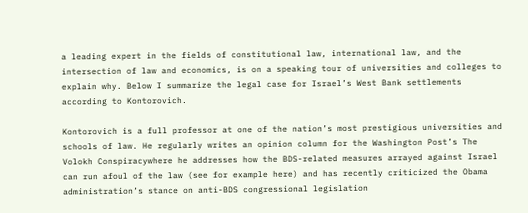a leading expert in the fields of constitutional law, international law, and the intersection of law and economics, is on a speaking tour of universities and colleges to explain why. Below I summarize the legal case for Israel’s West Bank settlements according to Kontorovich.

Kontorovich is a full professor at one of the nation’s most prestigious universities and schools of law. He regularly writes an opinion column for the Washington Post’s The Volokh Conspiracywhere he addresses how the BDS-related measures arrayed against Israel can run afoul of the law (see for example here) and has recently criticized the Obama administration’s stance on anti-BDS congressional legislation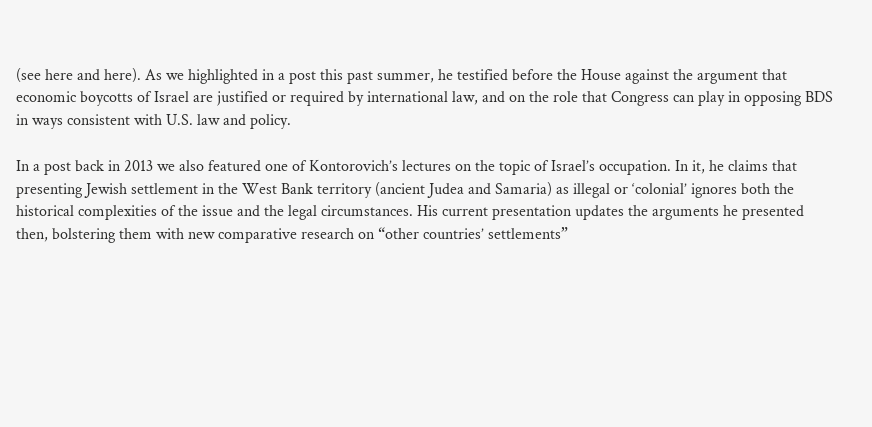(see here and here). As we highlighted in a post this past summer, he testified before the House against the argument that economic boycotts of Israel are justified or required by international law, and on the role that Congress can play in opposing BDS in ways consistent with U.S. law and policy.

In a post back in 2013 we also featured one of Kontorovich’s lectures on the topic of Israel’s occupation. In it, he claims that presenting Jewish settlement in the West Bank territory (ancient Judea and Samaria) as illegal or ‘colonial’ ignores both the historical complexities of the issue and the legal circumstances. His current presentation updates the arguments he presented then, bolstering them with new comparative research on “other countries’ settlements”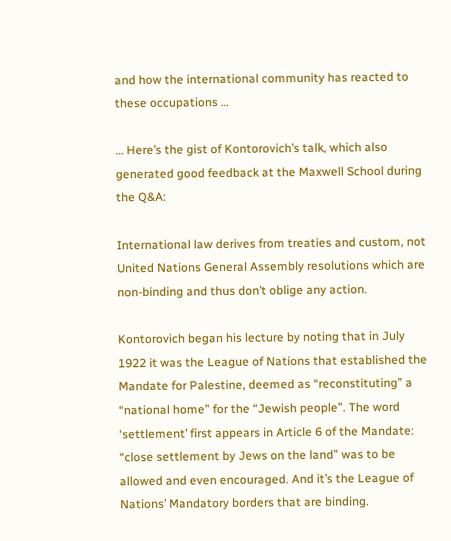and how the international community has reacted to these occupations …

… Here’s the gist of Kontorovich’s talk, which also generated good feedback at the Maxwell School during the Q&A:

International law derives from treaties and custom, not United Nations General Assembly resolutions which are non-binding and thus don’t oblige any action.

Kontorovich began his lecture by noting that in July 1922 it was the League of Nations that established the Mandate for Palestine, deemed as “reconstituting” a “national home” for the “Jewish people”. The word ‘settlement’ first appears in Article 6 of the Mandate: “close settlement by Jews on the land” was to be allowed and even encouraged. And it’s the League of Nations’ Mandatory borders that are binding.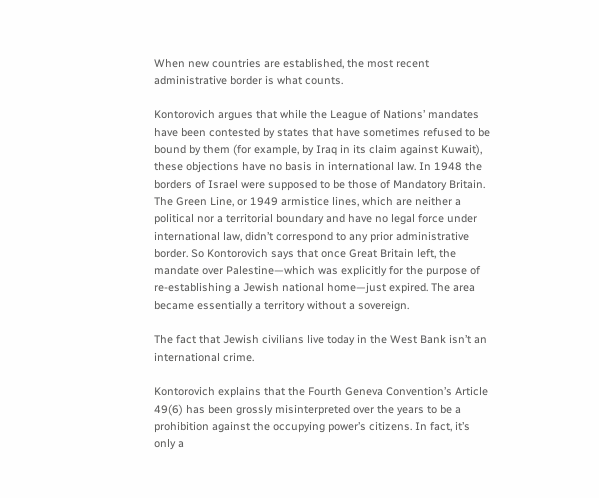When new countries are established, the most recent administrative border is what counts.

Kontorovich argues that while the League of Nations’ mandates have been contested by states that have sometimes refused to be bound by them (for example, by Iraq in its claim against Kuwait), these objections have no basis in international law. In 1948 the borders of Israel were supposed to be those of Mandatory Britain. The Green Line, or 1949 armistice lines, which are neither a political nor a territorial boundary and have no legal force under international law, didn’t correspond to any prior administrative border. So Kontorovich says that once Great Britain left, the mandate over Palestine—which was explicitly for the purpose of re-establishing a Jewish national home—just expired. The area became essentially a territory without a sovereign.

The fact that Jewish civilians live today in the West Bank isn’t an international crime.

Kontorovich explains that the Fourth Geneva Convention’s Article 49(6) has been grossly misinterpreted over the years to be a prohibition against the occupying power’s citizens. In fact, it’s only a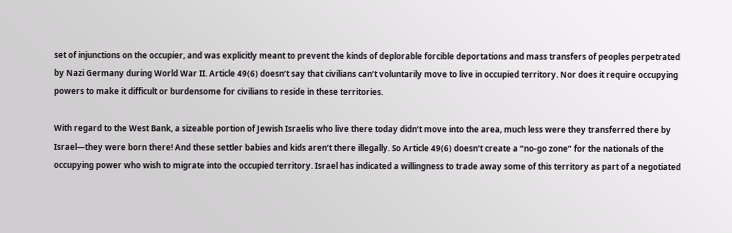set of injunctions on the occupier, and was explicitly meant to prevent the kinds of deplorable forcible deportations and mass transfers of peoples perpetrated by Nazi Germany during World War II. Article 49(6) doesn’t say that civilians can’t voluntarily move to live in occupied territory. Nor does it require occupying powers to make it difficult or burdensome for civilians to reside in these territories.

With regard to the West Bank, a sizeable portion of Jewish Israelis who live there today didn’t move into the area, much less were they transferred there by Israel—they were born there! And these settler babies and kids aren’t there illegally. So Article 49(6) doesn’t create a “no-go zone” for the nationals of the occupying power who wish to migrate into the occupied territory. Israel has indicated a willingness to trade away some of this territory as part of a negotiated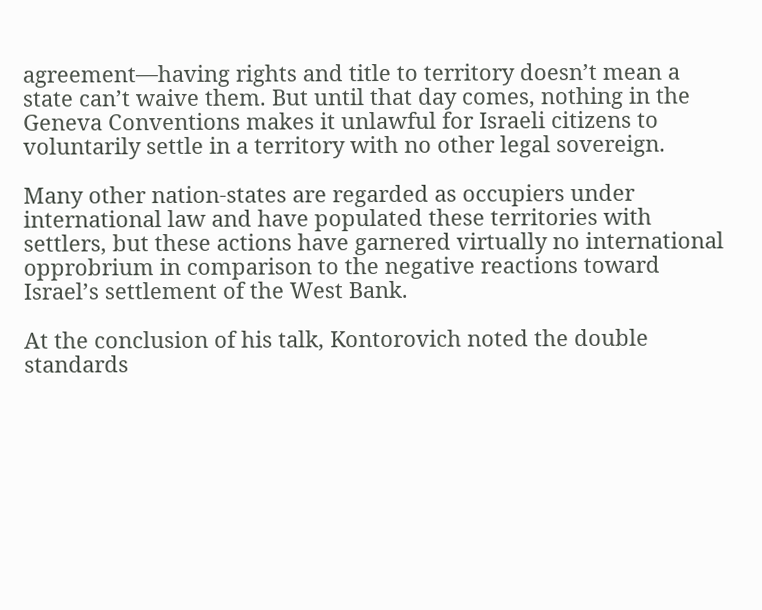agreement—having rights and title to territory doesn’t mean a state can’t waive them. But until that day comes, nothing in the Geneva Conventions makes it unlawful for Israeli citizens to voluntarily settle in a territory with no other legal sovereign.

Many other nation-states are regarded as occupiers under international law and have populated these territories with settlers, but these actions have garnered virtually no international opprobrium in comparison to the negative reactions toward Israel’s settlement of the West Bank.

At the conclusion of his talk, Kontorovich noted the double standards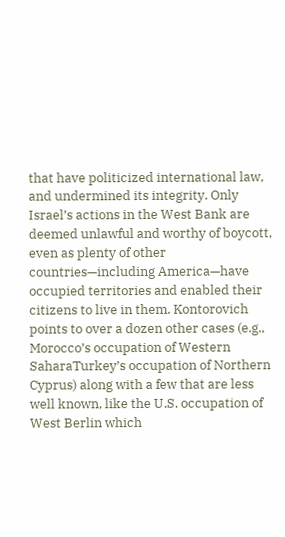that have politicized international law, and undermined its integrity. Only Israel’s actions in the West Bank are deemed unlawful and worthy of boycott, even as plenty of other countries—including America—have occupied territories and enabled their citizens to live in them. Kontorovich points to over a dozen other cases (e.g., Morocco’s occupation of Western SaharaTurkey’s occupation of Northern Cyprus) along with a few that are less well known, like the U.S. occupation of West Berlin which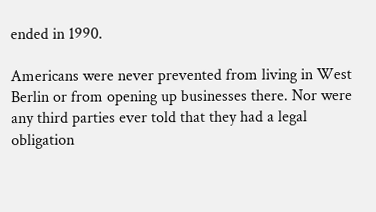ended in 1990.

Americans were never prevented from living in West Berlin or from opening up businesses there. Nor were any third parties ever told that they had a legal obligation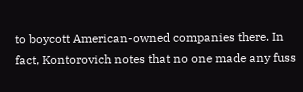to boycott American-owned companies there. In fact, Kontorovich notes that no one made any fuss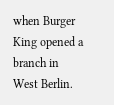when Burger King opened a branch in West Berlin.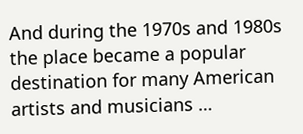And during the 1970s and 1980s the place became a popular destination for many American artists and musicians …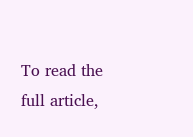To read the full article,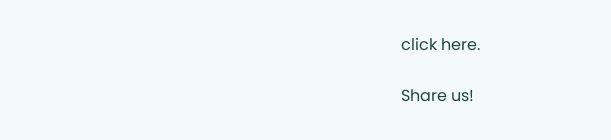click here.

Share us!